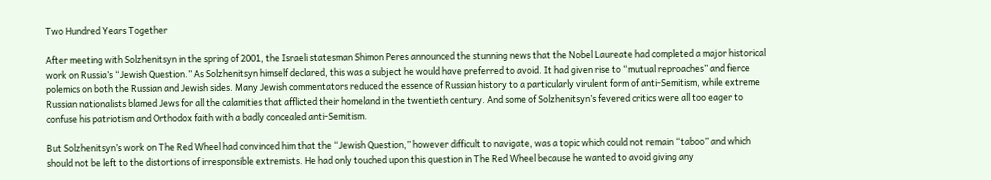Two Hundred Years Together

After meeting with Solzhenitsyn in the spring of 2001, the Israeli statesman Shimon Peres announced the stunning news that the Nobel Laureate had completed a major historical work on Russia’s “Jewish Question.” As Solzhenitsyn himself declared, this was a subject he would have preferred to avoid. It had given rise to “mutual reproaches” and fierce polemics on both the Russian and Jewish sides. Many Jewish commentators reduced the essence of Russian history to a particularly virulent form of anti-Semitism, while extreme Russian nationalists blamed Jews for all the calamities that afflicted their homeland in the twentieth century. And some of Solzhenitsyn’s fevered critics were all too eager to confuse his patriotism and Orthodox faith with a badly concealed anti-Semitism.

But Solzhenitsyn’s work on The Red Wheel had convinced him that the “Jewish Question,” however difficult to navigate, was a topic which could not remain “taboo” and which should not be left to the distortions of irresponsible extremists. He had only touched upon this question in The Red Wheel because he wanted to avoid giving any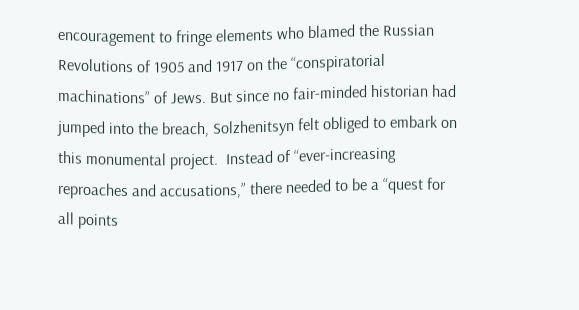encouragement to fringe elements who blamed the Russian Revolutions of 1905 and 1917 on the “conspiratorial machinations” of Jews. But since no fair-minded historian had jumped into the breach, Solzhenitsyn felt obliged to embark on this monumental project.  Instead of “ever-increasing reproaches and accusations,” there needed to be a “quest for all points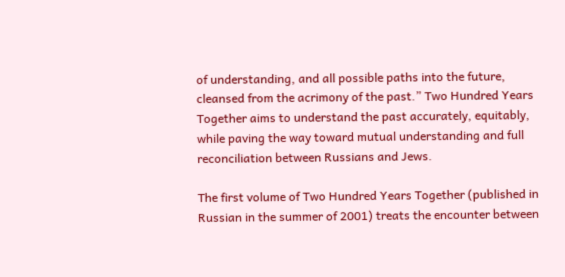of understanding, and all possible paths into the future, cleansed from the acrimony of the past.” Two Hundred Years Together aims to understand the past accurately, equitably, while paving the way toward mutual understanding and full reconciliation between Russians and Jews.

The first volume of Two Hundred Years Together (published in Russian in the summer of 2001) treats the encounter between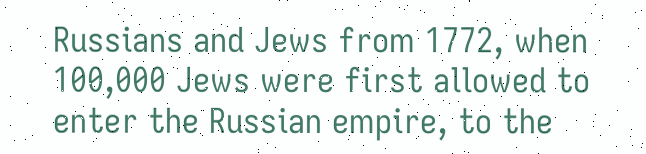Russians and Jews from 1772, when 100,000 Jews were first allowed to enter the Russian empire, to the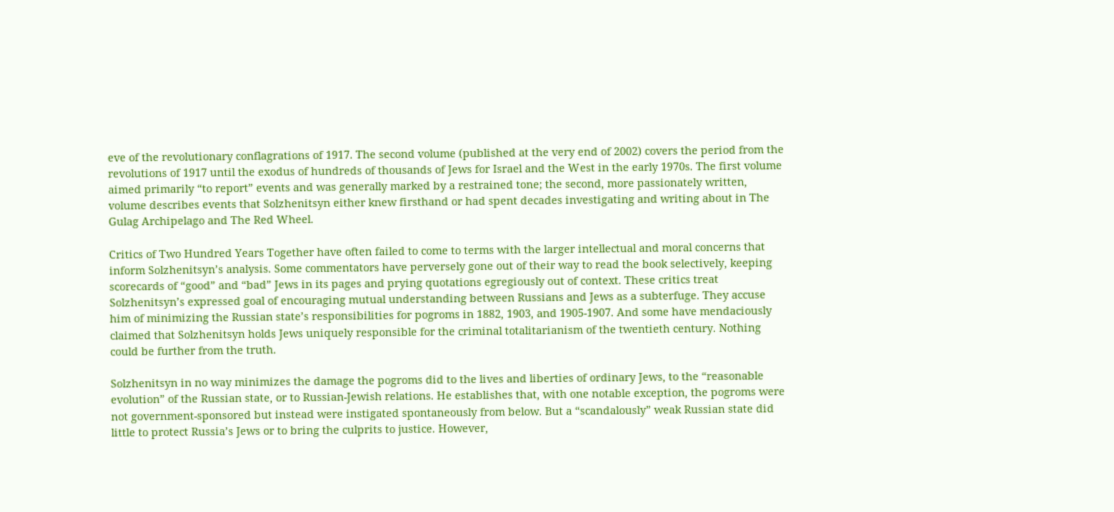eve of the revolutionary conflagrations of 1917. The second volume (published at the very end of 2002) covers the period from the revolutions of 1917 until the exodus of hundreds of thousands of Jews for Israel and the West in the early 1970s. The first volume aimed primarily “to report” events and was generally marked by a restrained tone; the second, more passionately written, volume describes events that Solzhenitsyn either knew firsthand or had spent decades investigating and writing about in The Gulag Archipelago and The Red Wheel.

Critics of Two Hundred Years Together have often failed to come to terms with the larger intellectual and moral concerns that inform Solzhenitsyn’s analysis. Some commentators have perversely gone out of their way to read the book selectively, keeping scorecards of “good” and “bad” Jews in its pages and prying quotations egregiously out of context. These critics treat Solzhenitsyn’s expressed goal of encouraging mutual understanding between Russians and Jews as a subterfuge. They accuse him of minimizing the Russian state’s responsibilities for pogroms in 1882, 1903, and 1905-1907. And some have mendaciously claimed that Solzhenitsyn holds Jews uniquely responsible for the criminal totalitarianism of the twentieth century. Nothing could be further from the truth.

Solzhenitsyn in no way minimizes the damage the pogroms did to the lives and liberties of ordinary Jews, to the “reasonable evolution” of the Russian state, or to Russian-Jewish relations. He establishes that, with one notable exception, the pogroms were not government-sponsored but instead were instigated spontaneously from below. But a “scandalously” weak Russian state did little to protect Russia’s Jews or to bring the culprits to justice. However,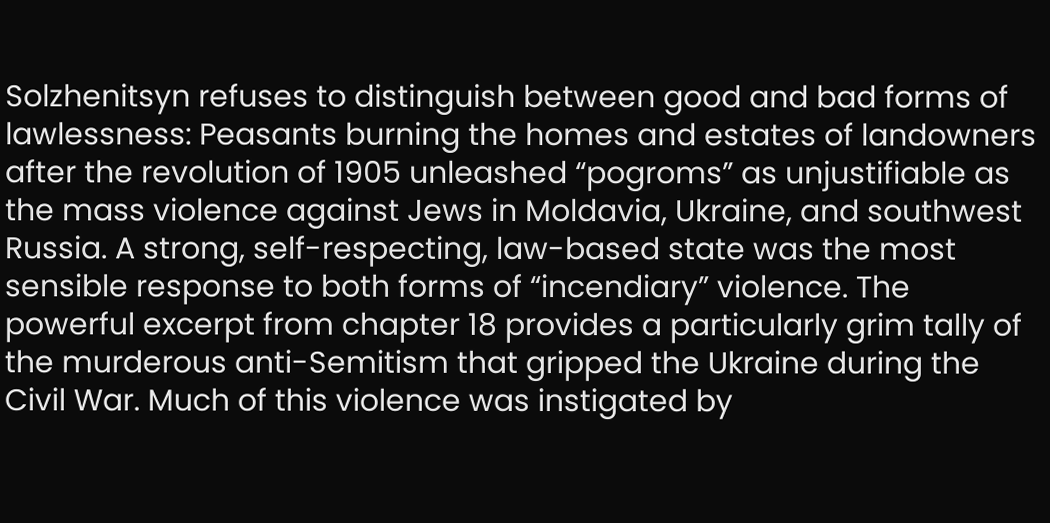Solzhenitsyn refuses to distinguish between good and bad forms of lawlessness: Peasants burning the homes and estates of landowners after the revolution of 1905 unleashed “pogroms” as unjustifiable as the mass violence against Jews in Moldavia, Ukraine, and southwest Russia. A strong, self-respecting, law-based state was the most sensible response to both forms of “incendiary” violence. The powerful excerpt from chapter 18 provides a particularly grim tally of the murderous anti-Semitism that gripped the Ukraine during the Civil War. Much of this violence was instigated by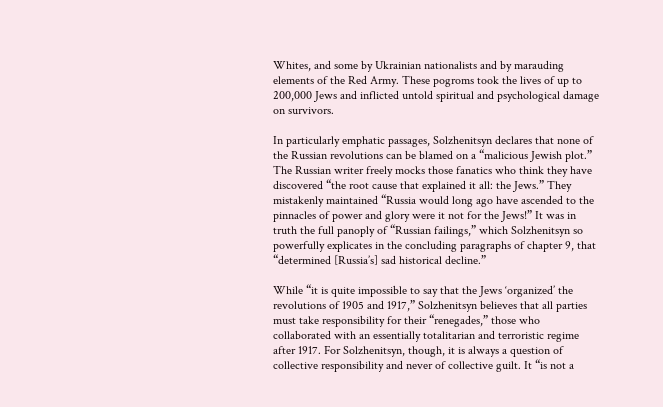Whites, and some by Ukrainian nationalists and by marauding elements of the Red Army. These pogroms took the lives of up to 200,000 Jews and inflicted untold spiritual and psychological damage on survivors.

In particularly emphatic passages, Solzhenitsyn declares that none of the Russian revolutions can be blamed on a “malicious Jewish plot.” The Russian writer freely mocks those fanatics who think they have discovered “the root cause that explained it all: the Jews.” They mistakenly maintained “Russia would long ago have ascended to the pinnacles of power and glory were it not for the Jews!” It was in truth the full panoply of “Russian failings,” which Solzhenitsyn so powerfully explicates in the concluding paragraphs of chapter 9, that “determined [Russia’s] sad historical decline.”

While “it is quite impossible to say that the Jews ‘organized’ the revolutions of 1905 and 1917,” Solzhenitsyn believes that all parties must take responsibility for their “renegades,” those who collaborated with an essentially totalitarian and terroristic regime after 1917. For Solzhenitsyn, though, it is always a question of collective responsibility and never of collective guilt. It “is not a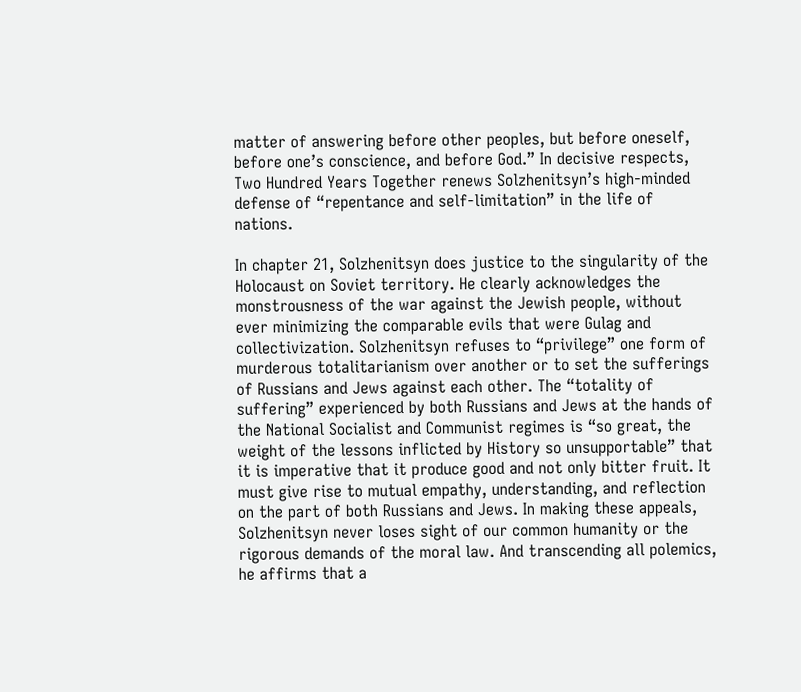matter of answering before other peoples, but before oneself, before one’s conscience, and before God.” In decisive respects, Two Hundred Years Together renews Solzhenitsyn’s high-minded defense of “repentance and self-limitation” in the life of nations.

In chapter 21, Solzhenitsyn does justice to the singularity of the Holocaust on Soviet territory. He clearly acknowledges the monstrousness of the war against the Jewish people, without ever minimizing the comparable evils that were Gulag and collectivization. Solzhenitsyn refuses to “privilege” one form of murderous totalitarianism over another or to set the sufferings of Russians and Jews against each other. The “totality of suffering” experienced by both Russians and Jews at the hands of the National Socialist and Communist regimes is “so great, the weight of the lessons inflicted by History so unsupportable” that it is imperative that it produce good and not only bitter fruit. It must give rise to mutual empathy, understanding, and reflection on the part of both Russians and Jews. In making these appeals, Solzhenitsyn never loses sight of our common humanity or the rigorous demands of the moral law. And transcending all polemics, he affirms that a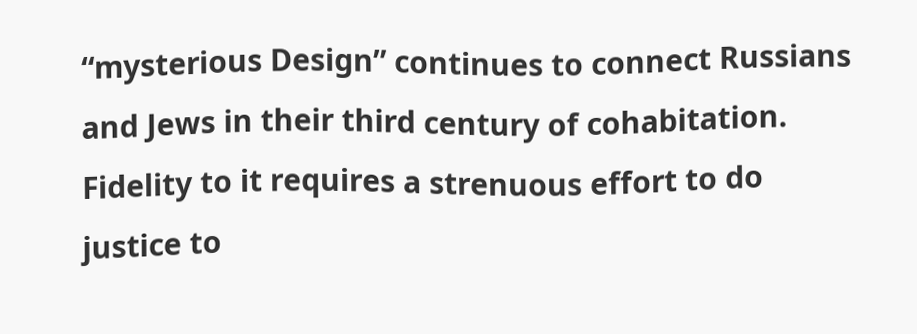“mysterious Design” continues to connect Russians and Jews in their third century of cohabitation. Fidelity to it requires a strenuous effort to do justice to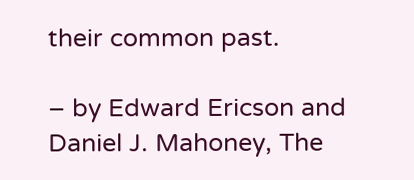their common past.

– by Edward Ericson and Daniel J. Mahoney, The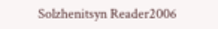Solzhenitsyn Reader2006